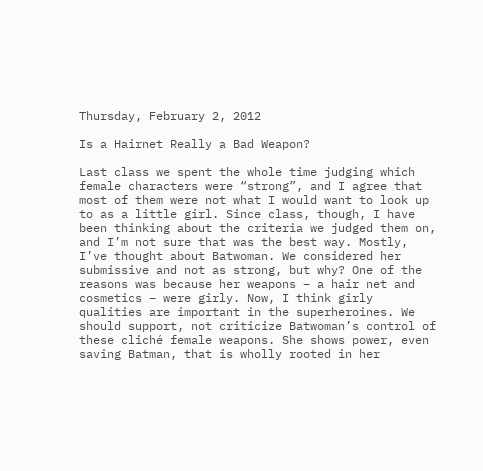Thursday, February 2, 2012

Is a Hairnet Really a Bad Weapon?

Last class we spent the whole time judging which female characters were “strong”, and I agree that most of them were not what I would want to look up to as a little girl. Since class, though, I have been thinking about the criteria we judged them on, and I’m not sure that was the best way. Mostly, I’ve thought about Batwoman. We considered her submissive and not as strong, but why? One of the reasons was because her weapons – a hair net and cosmetics – were girly. Now, I think girly qualities are important in the superheroines. We should support, not criticize Batwoman’s control of these cliché female weapons. She shows power, even saving Batman, that is wholly rooted in her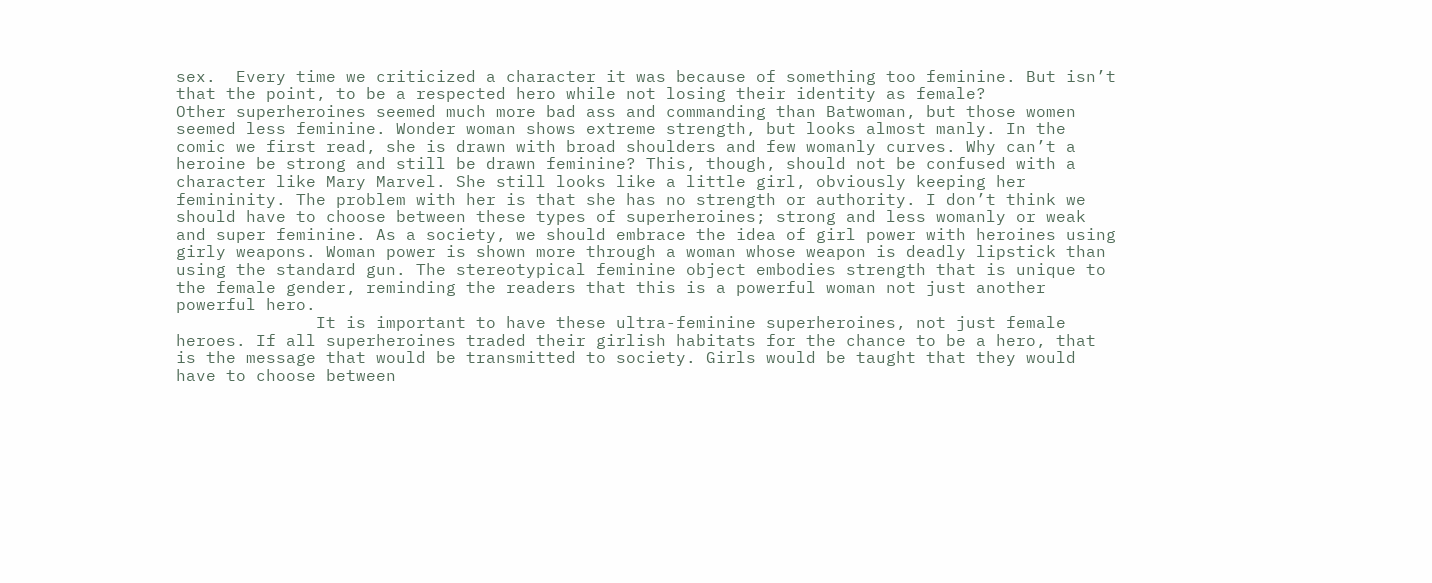sex.  Every time we criticized a character it was because of something too feminine. But isn’t that the point, to be a respected hero while not losing their identity as female?
Other superheroines seemed much more bad ass and commanding than Batwoman, but those women seemed less feminine. Wonder woman shows extreme strength, but looks almost manly. In the comic we first read, she is drawn with broad shoulders and few womanly curves. Why can’t a heroine be strong and still be drawn feminine? This, though, should not be confused with a character like Mary Marvel. She still looks like a little girl, obviously keeping her femininity. The problem with her is that she has no strength or authority. I don’t think we should have to choose between these types of superheroines; strong and less womanly or weak and super feminine. As a society, we should embrace the idea of girl power with heroines using girly weapons. Woman power is shown more through a woman whose weapon is deadly lipstick than using the standard gun. The stereotypical feminine object embodies strength that is unique to the female gender, reminding the readers that this is a powerful woman not just another powerful hero.
              It is important to have these ultra-feminine superheroines, not just female heroes. If all superheroines traded their girlish habitats for the chance to be a hero, that is the message that would be transmitted to society. Girls would be taught that they would have to choose between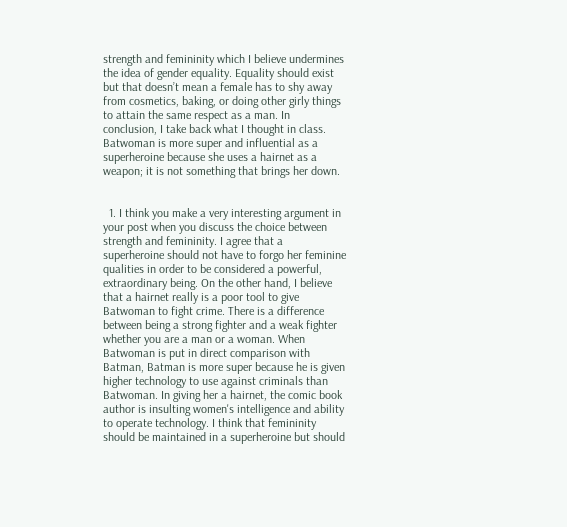strength and femininity which I believe undermines the idea of gender equality. Equality should exist but that doesn’t mean a female has to shy away from cosmetics, baking, or doing other girly things to attain the same respect as a man. In conclusion, I take back what I thought in class. Batwoman is more super and influential as a superheroine because she uses a hairnet as a weapon; it is not something that brings her down.


  1. I think you make a very interesting argument in your post when you discuss the choice between strength and femininity. I agree that a superheroine should not have to forgo her feminine qualities in order to be considered a powerful, extraordinary being. On the other hand, I believe that a hairnet really is a poor tool to give Batwoman to fight crime. There is a difference between being a strong fighter and a weak fighter whether you are a man or a woman. When Batwoman is put in direct comparison with Batman, Batman is more super because he is given higher technology to use against criminals than Batwoman. In giving her a hairnet, the comic book author is insulting women's intelligence and ability to operate technology. I think that femininity should be maintained in a superheroine but should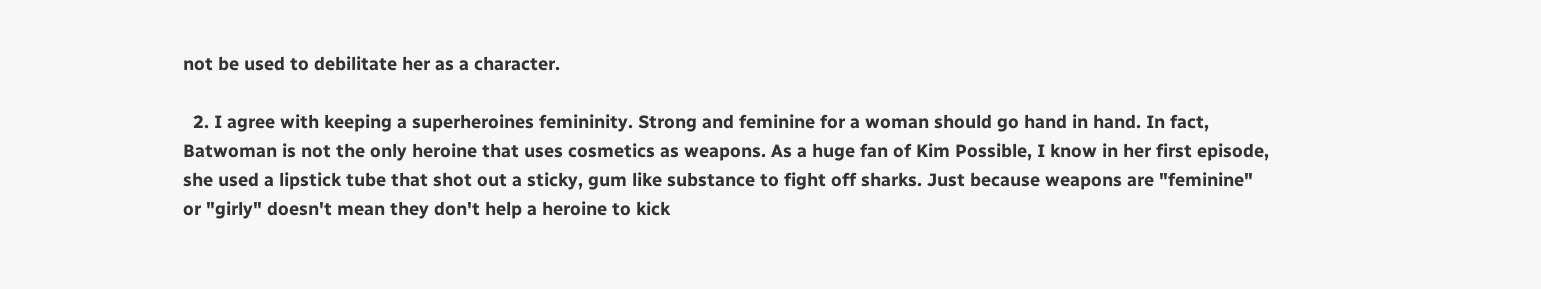not be used to debilitate her as a character.

  2. I agree with keeping a superheroines femininity. Strong and feminine for a woman should go hand in hand. In fact, Batwoman is not the only heroine that uses cosmetics as weapons. As a huge fan of Kim Possible, I know in her first episode, she used a lipstick tube that shot out a sticky, gum like substance to fight off sharks. Just because weapons are "feminine" or "girly" doesn't mean they don't help a heroine to kick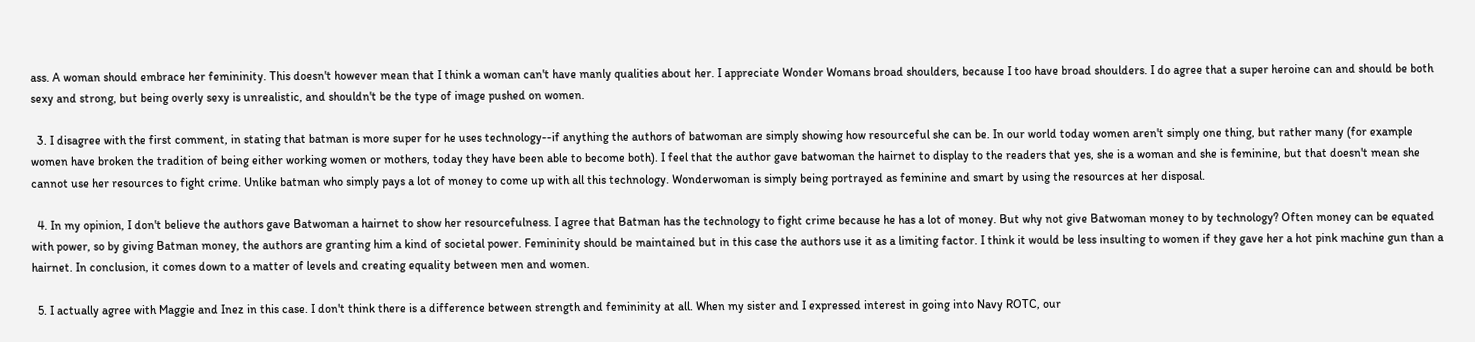ass. A woman should embrace her femininity. This doesn't however mean that I think a woman can't have manly qualities about her. I appreciate Wonder Womans broad shoulders, because I too have broad shoulders. I do agree that a super heroine can and should be both sexy and strong, but being overly sexy is unrealistic, and shouldn't be the type of image pushed on women.

  3. I disagree with the first comment, in stating that batman is more super for he uses technology--if anything the authors of batwoman are simply showing how resourceful she can be. In our world today women aren't simply one thing, but rather many (for example women have broken the tradition of being either working women or mothers, today they have been able to become both). I feel that the author gave batwoman the hairnet to display to the readers that yes, she is a woman and she is feminine, but that doesn't mean she cannot use her resources to fight crime. Unlike batman who simply pays a lot of money to come up with all this technology. Wonderwoman is simply being portrayed as feminine and smart by using the resources at her disposal.

  4. In my opinion, I don't believe the authors gave Batwoman a hairnet to show her resourcefulness. I agree that Batman has the technology to fight crime because he has a lot of money. But why not give Batwoman money to by technology? Often money can be equated with power, so by giving Batman money, the authors are granting him a kind of societal power. Femininity should be maintained but in this case the authors use it as a limiting factor. I think it would be less insulting to women if they gave her a hot pink machine gun than a hairnet. In conclusion, it comes down to a matter of levels and creating equality between men and women.

  5. I actually agree with Maggie and Inez in this case. I don't think there is a difference between strength and femininity at all. When my sister and I expressed interest in going into Navy ROTC, our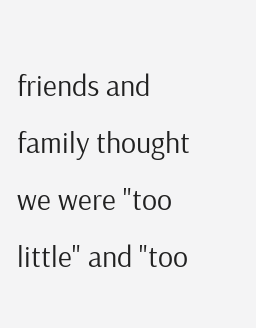friends and family thought we were "too little" and "too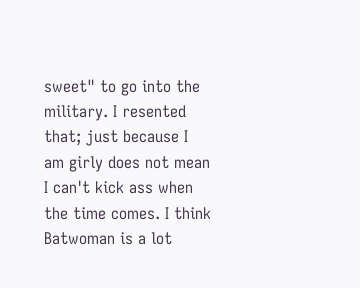sweet" to go into the military. I resented that; just because I am girly does not mean I can't kick ass when the time comes. I think Batwoman is a lot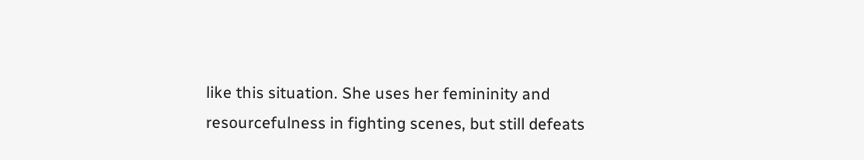like this situation. She uses her femininity and resourcefulness in fighting scenes, but still defeats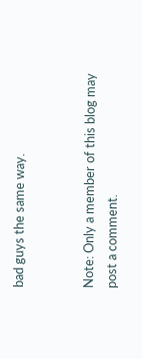bad guys the same way.


Note: Only a member of this blog may post a comment.